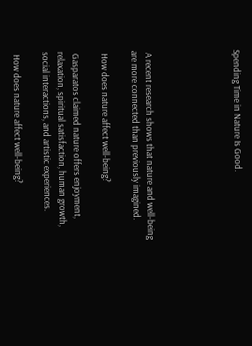Spending Time in Nature Is Good.





 A recent research shows that nature and well-being are more connected than previously imagined.

 How does nature affect well-being?

 Gasparatos claimed nature offers enjoyment, relaxation, spiritual satisfaction, human growth, social interactions, and artistic experiences.

 How does nature affect well-being?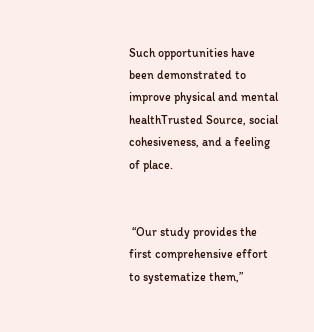Such opportunities have been demonstrated to improve physical and mental healthTrusted Source, social cohesiveness, and a feeling of place.


 “Our study provides the first comprehensive effort to systematize them,”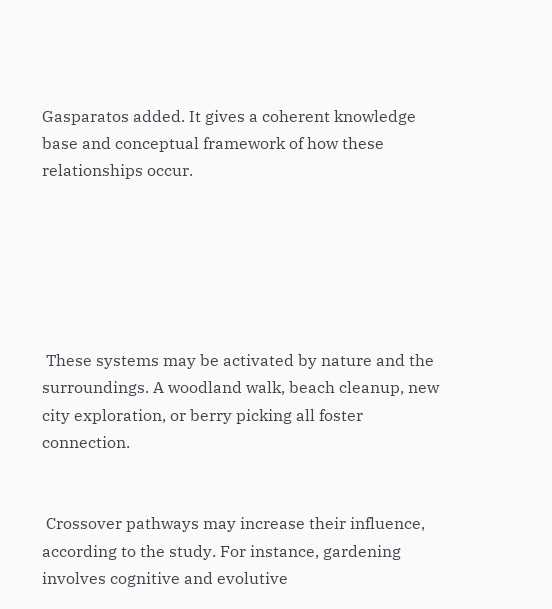Gasparatos added. It gives a coherent knowledge base and conceptual framework of how these relationships occur.






 These systems may be activated by nature and the surroundings. A woodland walk, beach cleanup, new city exploration, or berry picking all foster connection.


 Crossover pathways may increase their influence, according to the study. For instance, gardening involves cognitive and evolutive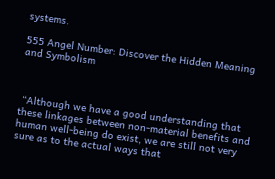systems.

555 Angel Number: Discover the Hidden Meaning and Symbolism



 “Although we have a good understanding that these linkages between non-material benefits and human well-being do exist, we are still not very sure as to the actual ways that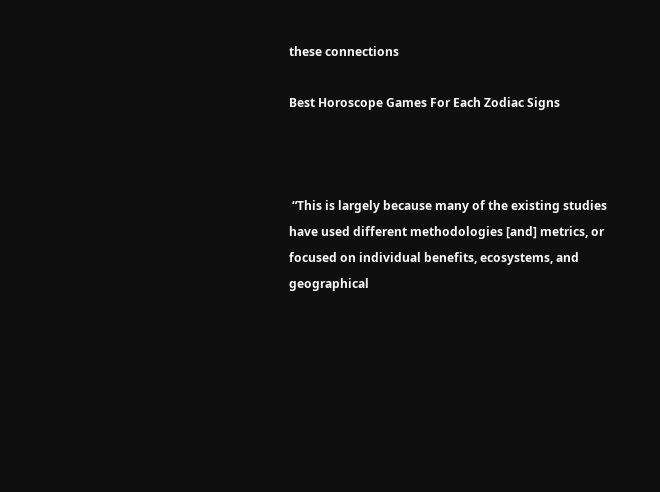these connections

Best Horoscope Games For Each Zodiac Signs



 “This is largely because many of the existing studies have used different methodologies [and] metrics, or focused on individual benefits, ecosystems, and geographical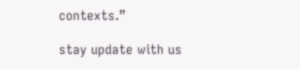contexts.”

stay update with us